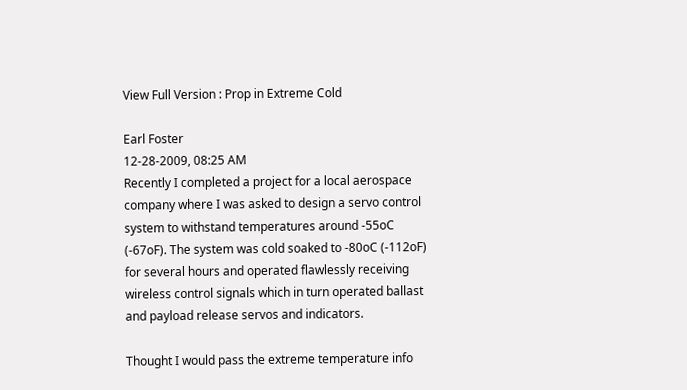View Full Version : Prop in Extreme Cold

Earl Foster
12-28-2009, 08:25 AM
Recently I completed a project for a local aerospace company where I was asked to design a servo control system to withstand temperatures around -55oC (-67oF). The system was cold soaked to -80oC (-112oF) for several hours and operated flawlessly receiving wireless control signals which in turn operated ballast and payload release servos and indicators.

Thought I would pass the extreme temperature info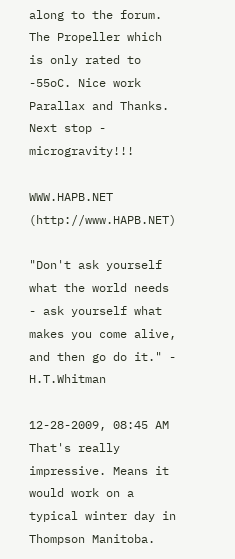along to the forum. The Propeller which is only rated to -55oC. Nice work Parallax and Thanks. Next stop - microgravity!!!

WWW.HAPB.NET (http://www.HAPB.NET)

"Don't ask yourself what the world needs - ask yourself what makes you come alive, and then go do it." - H.T.Whitman

12-28-2009, 08:45 AM
That's really impressive. Means it would work on a typical winter day in Thompson Manitoba.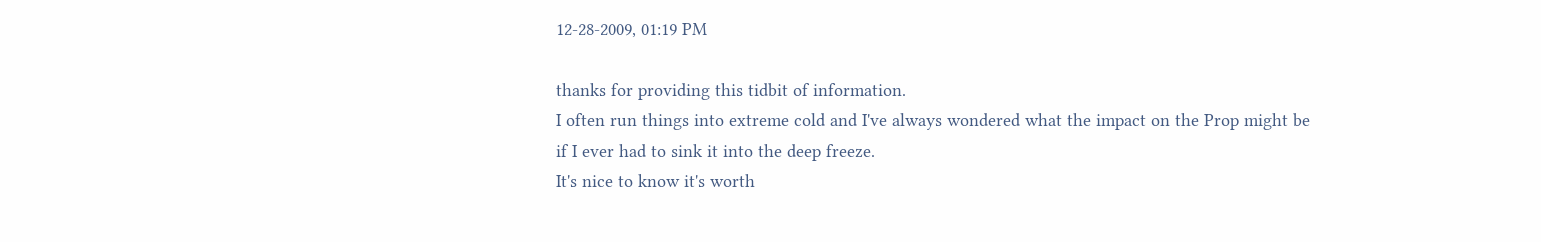12-28-2009, 01:19 PM

thanks for providing this tidbit of information.
I often run things into extreme cold and I've always wondered what the impact on the Prop might be if I ever had to sink it into the deep freeze.
It's nice to know it's worth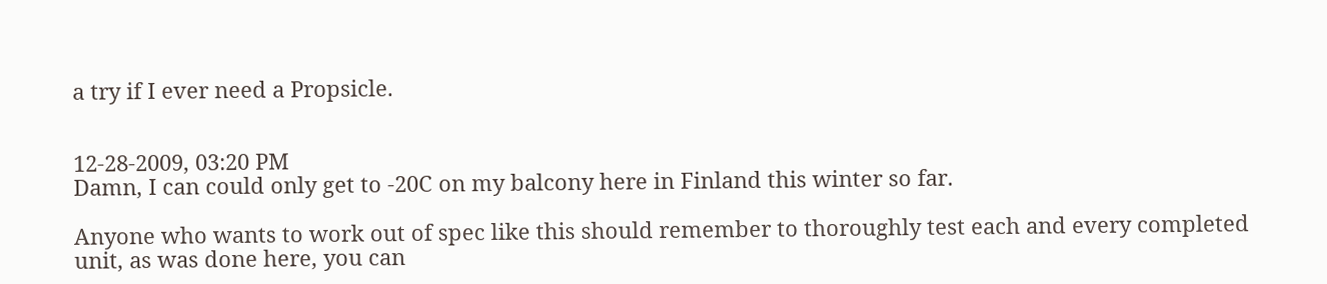a try if I ever need a Propsicle.


12-28-2009, 03:20 PM
Damn, I can could only get to -20C on my balcony here in Finland this winter so far.

Anyone who wants to work out of spec like this should remember to thoroughly test each and every completed unit, as was done here, you can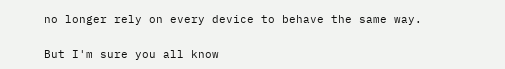no longer rely on every device to behave the same way.

But I'm sure you all know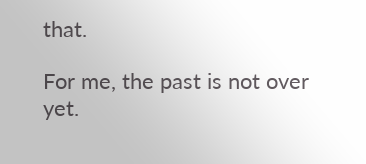that.

For me, the past is not over yet.